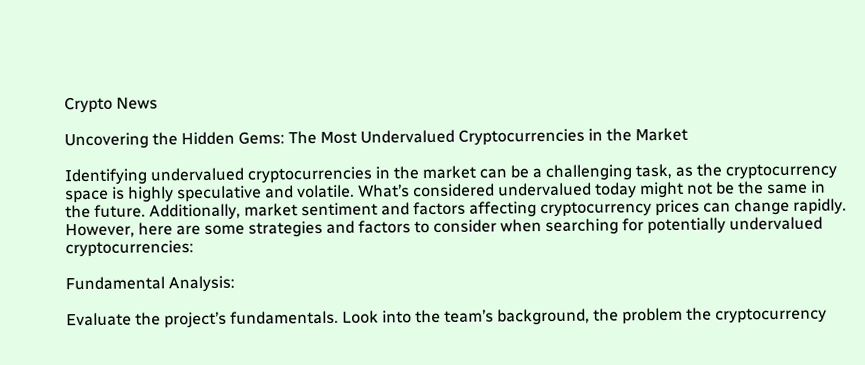Crypto News

Uncovering the Hidden Gems: The Most Undervalued Cryptocurrencies in the Market

Identifying undervalued cryptocurrencies in the market can be a challenging task, as the cryptocurrency space is highly speculative and volatile. What’s considered undervalued today might not be the same in the future. Additionally, market sentiment and factors affecting cryptocurrency prices can change rapidly. However, here are some strategies and factors to consider when searching for potentially undervalued cryptocurrencies:

Fundamental Analysis:

Evaluate the project’s fundamentals. Look into the team’s background, the problem the cryptocurrency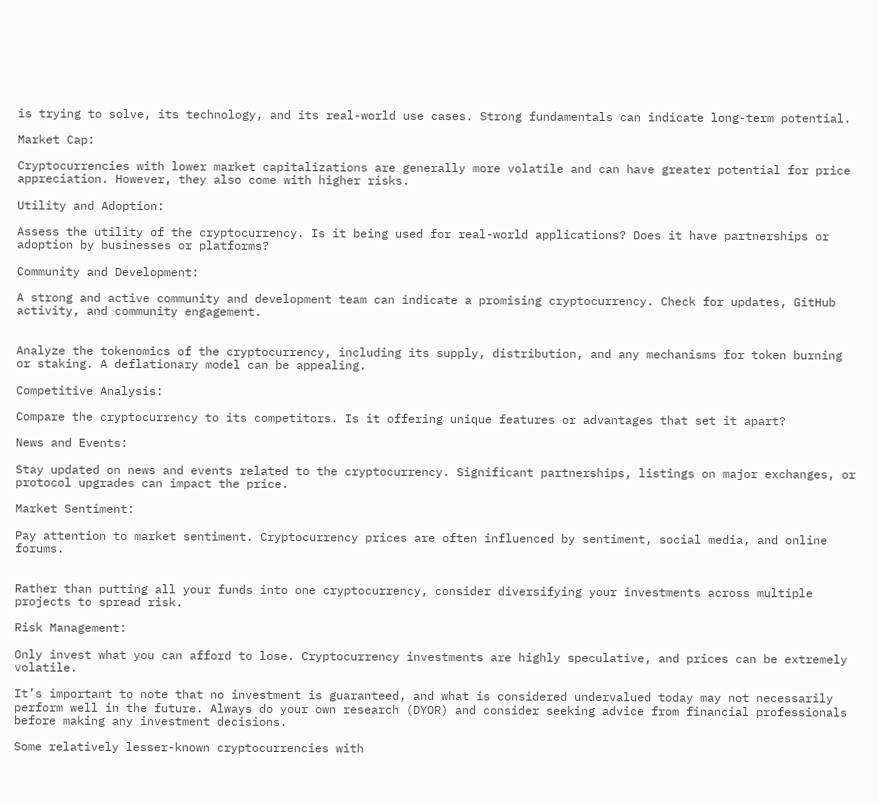is trying to solve, its technology, and its real-world use cases. Strong fundamentals can indicate long-term potential.

Market Cap:

Cryptocurrencies with lower market capitalizations are generally more volatile and can have greater potential for price appreciation. However, they also come with higher risks.

Utility and Adoption:

Assess the utility of the cryptocurrency. Is it being used for real-world applications? Does it have partnerships or adoption by businesses or platforms?

Community and Development:

A strong and active community and development team can indicate a promising cryptocurrency. Check for updates, GitHub activity, and community engagement.


Analyze the tokenomics of the cryptocurrency, including its supply, distribution, and any mechanisms for token burning or staking. A deflationary model can be appealing.

Competitive Analysis:

Compare the cryptocurrency to its competitors. Is it offering unique features or advantages that set it apart?

News and Events:

Stay updated on news and events related to the cryptocurrency. Significant partnerships, listings on major exchanges, or protocol upgrades can impact the price.

Market Sentiment:

Pay attention to market sentiment. Cryptocurrency prices are often influenced by sentiment, social media, and online forums.


Rather than putting all your funds into one cryptocurrency, consider diversifying your investments across multiple projects to spread risk.

Risk Management:

Only invest what you can afford to lose. Cryptocurrency investments are highly speculative, and prices can be extremely volatile.

It’s important to note that no investment is guaranteed, and what is considered undervalued today may not necessarily perform well in the future. Always do your own research (DYOR) and consider seeking advice from financial professionals before making any investment decisions.

Some relatively lesser-known cryptocurrencies with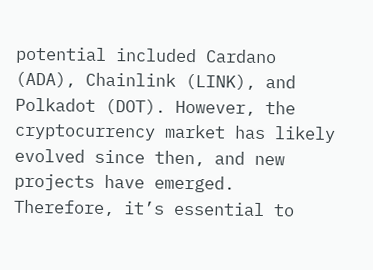potential included Cardano (ADA), Chainlink (LINK), and Polkadot (DOT). However, the cryptocurrency market has likely evolved since then, and new projects have emerged. Therefore, it’s essential to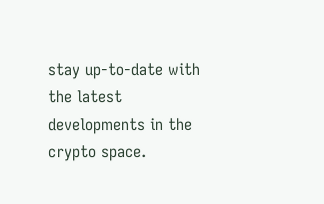stay up-to-date with the latest developments in the crypto space.